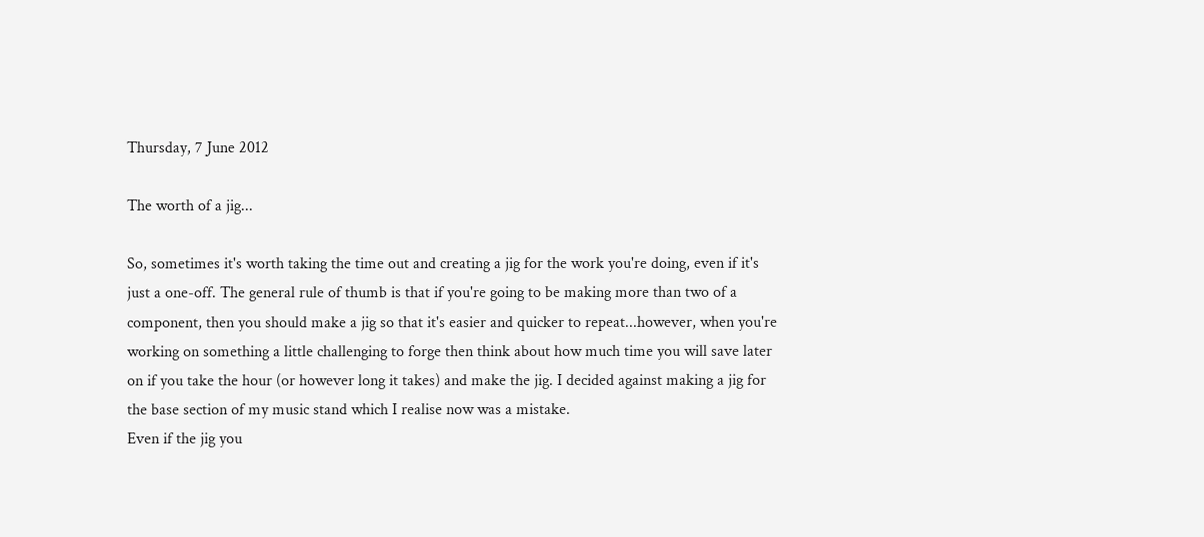Thursday, 7 June 2012

The worth of a jig...

So, sometimes it's worth taking the time out and creating a jig for the work you're doing, even if it's just a one-off. The general rule of thumb is that if you're going to be making more than two of a component, then you should make a jig so that it's easier and quicker to repeat...however, when you're working on something a little challenging to forge then think about how much time you will save later on if you take the hour (or however long it takes) and make the jig. I decided against making a jig for the base section of my music stand which I realise now was a mistake.
Even if the jig you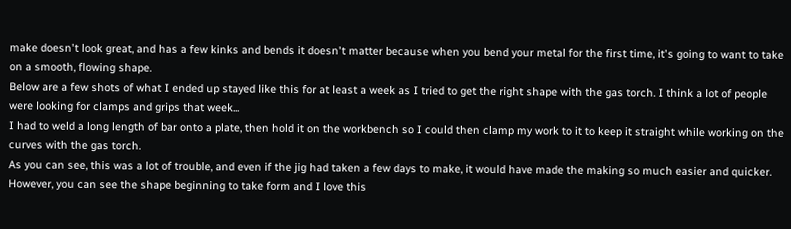make doesn't look great, and has a few kinks and bends it doesn't matter because when you bend your metal for the first time, it's going to want to take on a smooth, flowing shape.
Below are a few shots of what I ended up stayed like this for at least a week as I tried to get the right shape with the gas torch. I think a lot of people were looking for clamps and grips that week...
I had to weld a long length of bar onto a plate, then hold it on the workbench so I could then clamp my work to it to keep it straight while working on the curves with the gas torch.
As you can see, this was a lot of trouble, and even if the jig had taken a few days to make, it would have made the making so much easier and quicker. However, you can see the shape beginning to take form and I love this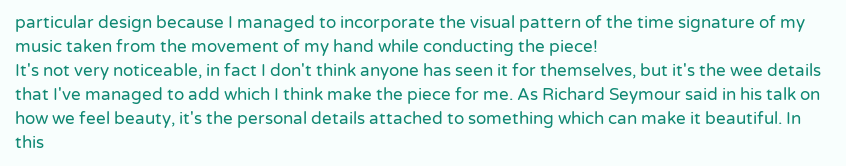particular design because I managed to incorporate the visual pattern of the time signature of my music taken from the movement of my hand while conducting the piece!
It's not very noticeable, in fact I don't think anyone has seen it for themselves, but it's the wee details that I've managed to add which I think make the piece for me. As Richard Seymour said in his talk on how we feel beauty, it's the personal details attached to something which can make it beautiful. In this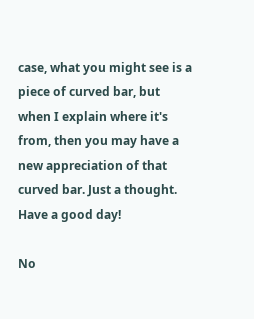case, what you might see is a piece of curved bar, but when I explain where it's from, then you may have a new appreciation of that curved bar. Just a thought.
Have a good day!

No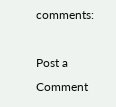comments:

Post a Comment